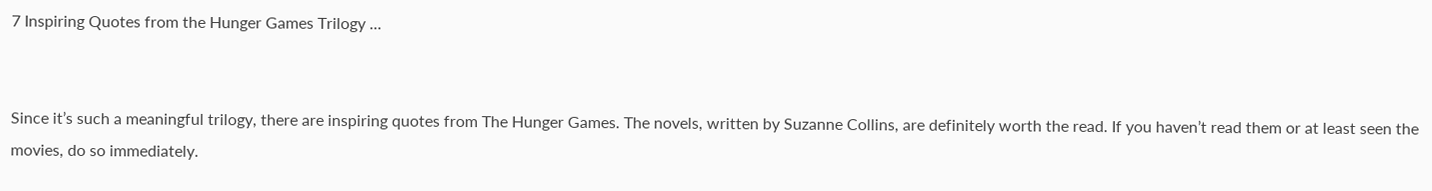7 Inspiring Quotes from the Hunger Games Trilogy ...


Since it’s such a meaningful trilogy, there are inspiring quotes from The Hunger Games. The novels, written by Suzanne Collins, are definitely worth the read. If you haven’t read them or at least seen the movies, do so immediately.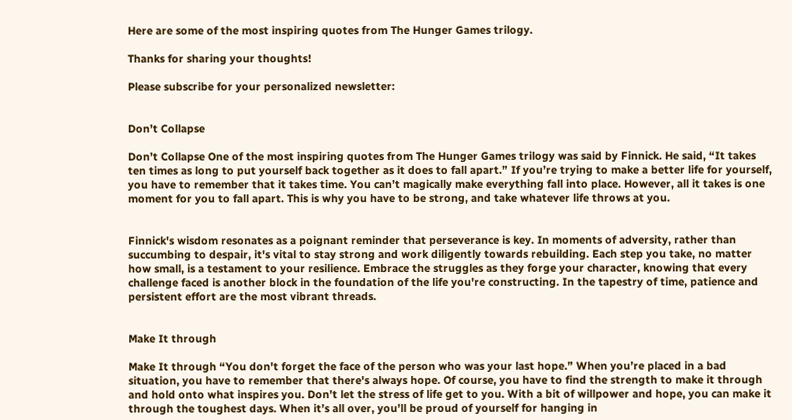Here are some of the most inspiring quotes from The Hunger Games trilogy.

Thanks for sharing your thoughts!

Please subscribe for your personalized newsletter:


Don’t Collapse

Don’t Collapse One of the most inspiring quotes from The Hunger Games trilogy was said by Finnick. He said, “It takes ten times as long to put yourself back together as it does to fall apart.” If you’re trying to make a better life for yourself, you have to remember that it takes time. You can’t magically make everything fall into place. However, all it takes is one moment for you to fall apart. This is why you have to be strong, and take whatever life throws at you.


Finnick's wisdom resonates as a poignant reminder that perseverance is key. In moments of adversity, rather than succumbing to despair, it's vital to stay strong and work diligently towards rebuilding. Each step you take, no matter how small, is a testament to your resilience. Embrace the struggles as they forge your character, knowing that every challenge faced is another block in the foundation of the life you're constructing. In the tapestry of time, patience and persistent effort are the most vibrant threads.


Make It through

Make It through “You don't forget the face of the person who was your last hope.” When you’re placed in a bad situation, you have to remember that there's always hope. Of course, you have to find the strength to make it through and hold onto what inspires you. Don’t let the stress of life get to you. With a bit of willpower and hope, you can make it through the toughest days. When it’s all over, you’ll be proud of yourself for hanging in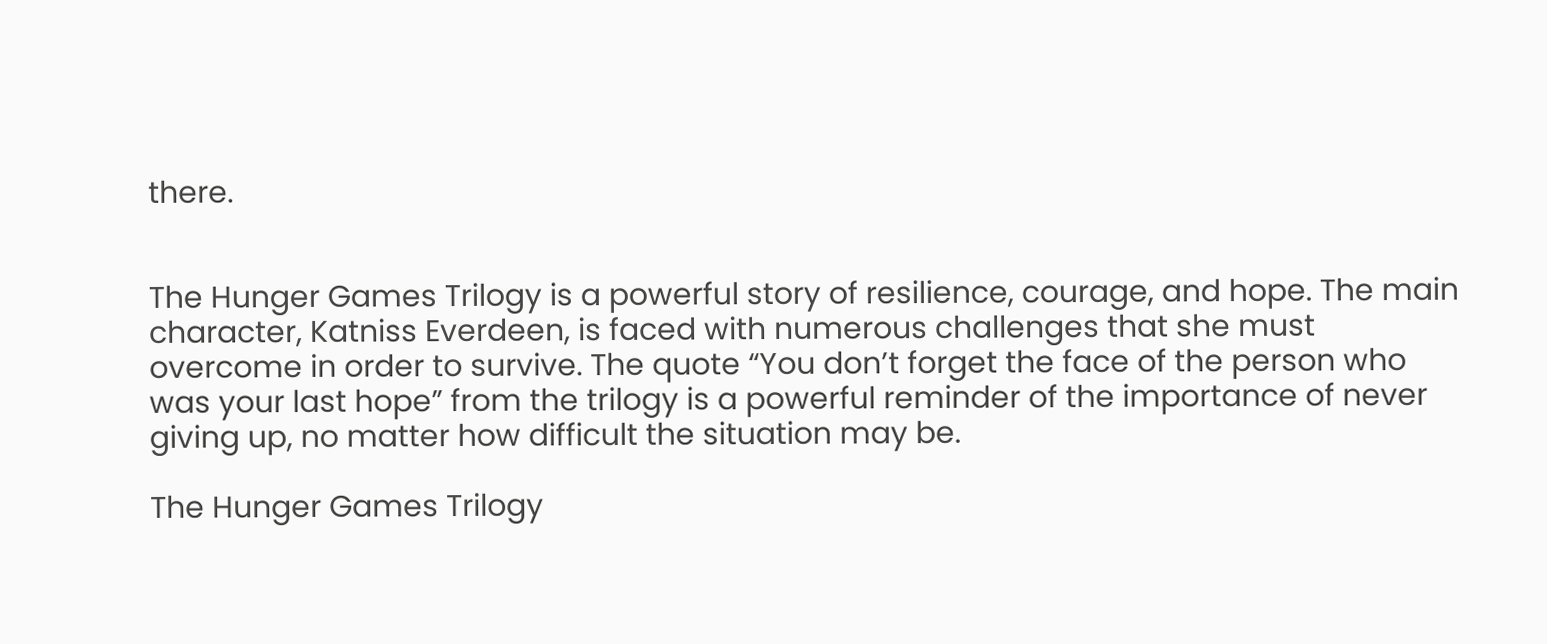there.


The Hunger Games Trilogy is a powerful story of resilience, courage, and hope. The main character, Katniss Everdeen, is faced with numerous challenges that she must overcome in order to survive. The quote “You don’t forget the face of the person who was your last hope” from the trilogy is a powerful reminder of the importance of never giving up, no matter how difficult the situation may be.

The Hunger Games Trilogy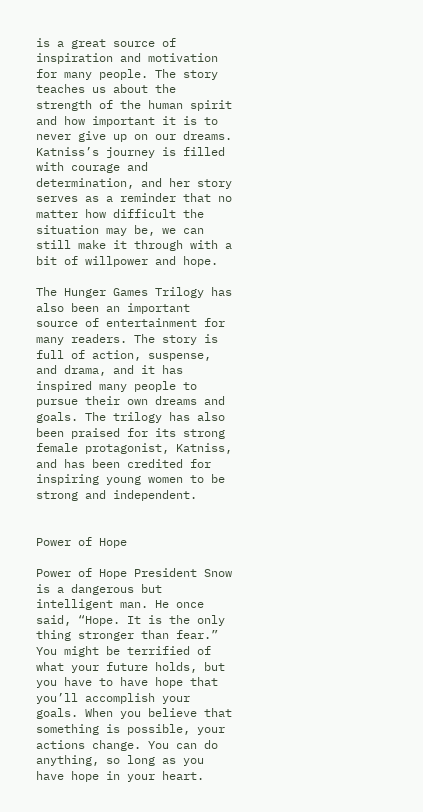is a great source of inspiration and motivation for many people. The story teaches us about the strength of the human spirit and how important it is to never give up on our dreams. Katniss’s journey is filled with courage and determination, and her story serves as a reminder that no matter how difficult the situation may be, we can still make it through with a bit of willpower and hope.

The Hunger Games Trilogy has also been an important source of entertainment for many readers. The story is full of action, suspense, and drama, and it has inspired many people to pursue their own dreams and goals. The trilogy has also been praised for its strong female protagonist, Katniss, and has been credited for inspiring young women to be strong and independent.


Power of Hope

Power of Hope President Snow is a dangerous but intelligent man. He once said, “Hope. It is the only thing stronger than fear.” You might be terrified of what your future holds, but you have to have hope that you’ll accomplish your goals. When you believe that something is possible, your actions change. You can do anything, so long as you have hope in your heart.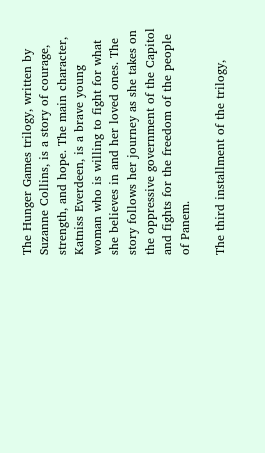The Hunger Games trilogy, written by Suzanne Collins, is a story of courage, strength, and hope. The main character, Katniss Everdeen, is a brave young woman who is willing to fight for what she believes in and her loved ones. The story follows her journey as she takes on the oppressive government of the Capitol and fights for the freedom of the people of Panem.

The third installment of the trilogy,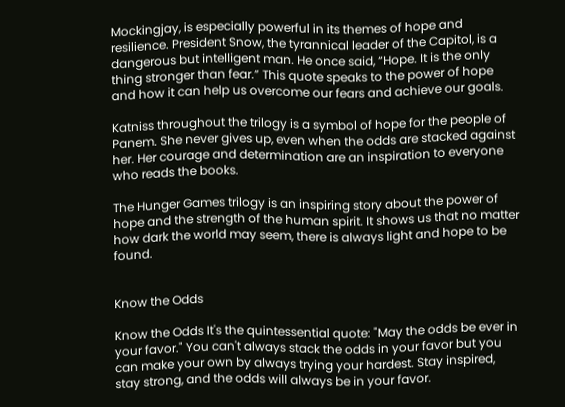Mockingjay, is especially powerful in its themes of hope and resilience. President Snow, the tyrannical leader of the Capitol, is a dangerous but intelligent man. He once said, “Hope. It is the only thing stronger than fear.” This quote speaks to the power of hope and how it can help us overcome our fears and achieve our goals.

Katniss throughout the trilogy is a symbol of hope for the people of Panem. She never gives up, even when the odds are stacked against her. Her courage and determination are an inspiration to everyone who reads the books.

The Hunger Games trilogy is an inspiring story about the power of hope and the strength of the human spirit. It shows us that no matter how dark the world may seem, there is always light and hope to be found.


Know the Odds

Know the Odds It's the quintessential quote: "May the odds be ever in your favor." You can't always stack the odds in your favor but you can make your own by always trying your hardest. Stay inspired, stay strong, and the odds will always be in your favor.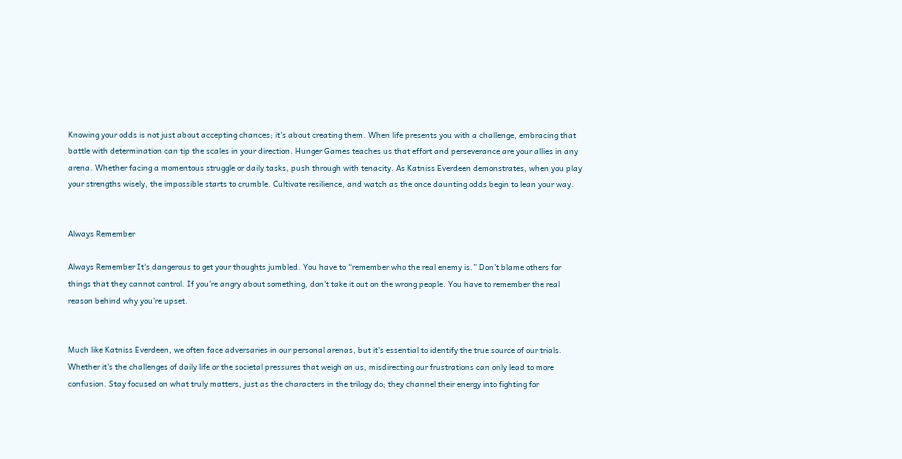Knowing your odds is not just about accepting chances; it's about creating them. When life presents you with a challenge, embracing that battle with determination can tip the scales in your direction. Hunger Games teaches us that effort and perseverance are your allies in any arena. Whether facing a momentous struggle or daily tasks, push through with tenacity. As Katniss Everdeen demonstrates, when you play your strengths wisely, the impossible starts to crumble. Cultivate resilience, and watch as the once daunting odds begin to lean your way.


Always Remember

Always Remember It‘s dangerous to get your thoughts jumbled. You have to “remember who the real enemy is.” Don’t blame others for things that they cannot control. If you’re angry about something, don’t take it out on the wrong people. You have to remember the real reason behind why you’re upset.


Much like Katniss Everdeen, we often face adversaries in our personal arenas, but it's essential to identify the true source of our trials. Whether it's the challenges of daily life or the societal pressures that weigh on us, misdirecting our frustrations can only lead to more confusion. Stay focused on what truly matters, just as the characters in the trilogy do; they channel their energy into fighting for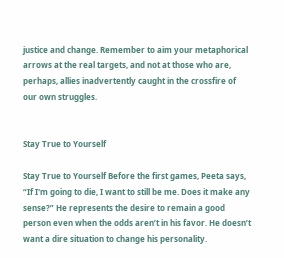justice and change. Remember to aim your metaphorical arrows at the real targets, and not at those who are, perhaps, allies inadvertently caught in the crossfire of our own struggles.


Stay True to Yourself

Stay True to Yourself Before the first games, Peeta says, “If I'm going to die, I want to still be me. Does it make any sense?” He represents the desire to remain a good person even when the odds aren’t in his favor. He doesn’t want a dire situation to change his personality.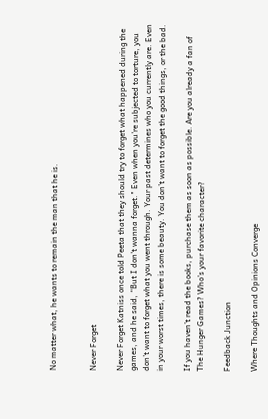No matter what, he wants to remain the man that he is.


Never Forget

Never Forget Katniss once told Peeta that they should try to forget what happened during the games, and he said, “But I don't wanna forget." Even when you’re subjected to torture, you don’t want to forget what you went through. Your past determines who you currently are. Even in your worst times, there is some beauty. You don’t want to forget the good things, or the bad.

If you haven’t read the books, purchase them as soon as possible. Are you already a fan of The Hunger Games? Who’s your favorite character?

Feedback Junction

Where Thoughts and Opinions Converge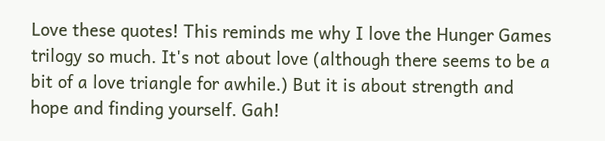Love these quotes! This reminds me why I love the Hunger Games trilogy so much. It's not about love (although there seems to be a bit of a love triangle for awhile.) But it is about strength and hope and finding yourself. Gah!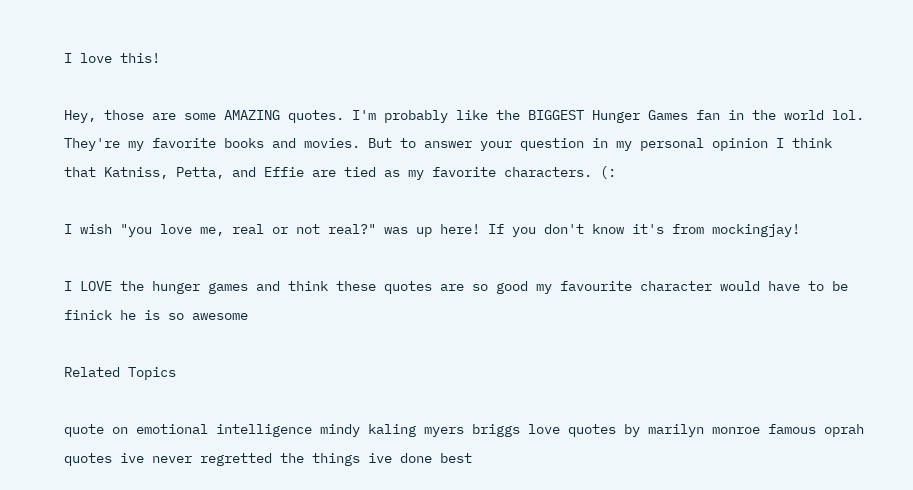I love this!

Hey, those are some AMAZING quotes. I'm probably like the BIGGEST Hunger Games fan in the world lol. They're my favorite books and movies. But to answer your question in my personal opinion I think that Katniss, Petta, and Effie are tied as my favorite characters. (:

I wish "you love me, real or not real?" was up here! If you don't know it's from mockingjay!

I LOVE the hunger games and think these quotes are so good my favourite character would have to be finick he is so awesome

Related Topics

quote on emotional intelligence mindy kaling myers briggs love quotes by marilyn monroe famous oprah quotes ive never regretted the things ive done best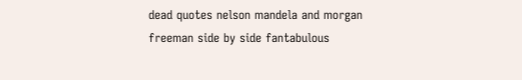dead quotes nelson mandela and morgan freeman side by side fantabulous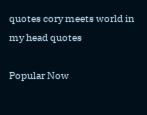quotes cory meets world in my head quotes

Popular Now